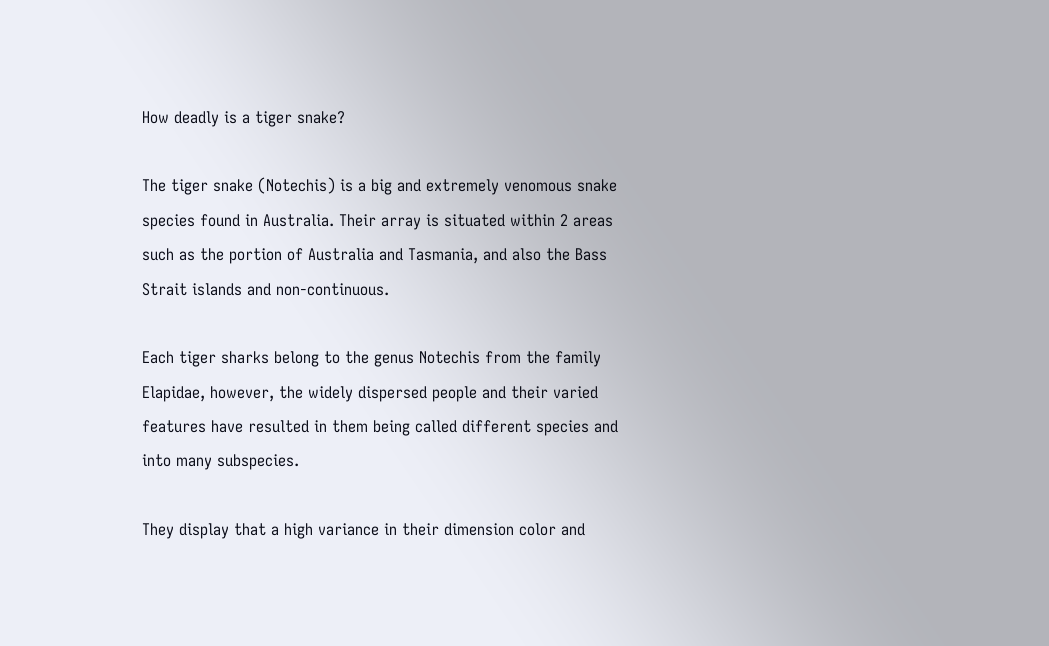How deadly is a tiger snake?

The tiger snake (Notechis) is a big and extremely venomous snake species found in Australia. Their array is situated within 2 areas such as the portion of Australia and Tasmania, and also the Bass Strait islands and non-continuous.

Each tiger sharks belong to the genus Notechis from the family Elapidae, however, the widely dispersed people and their varied features have resulted in them being called different species and into many subspecies.

They display that a high variance in their dimension color and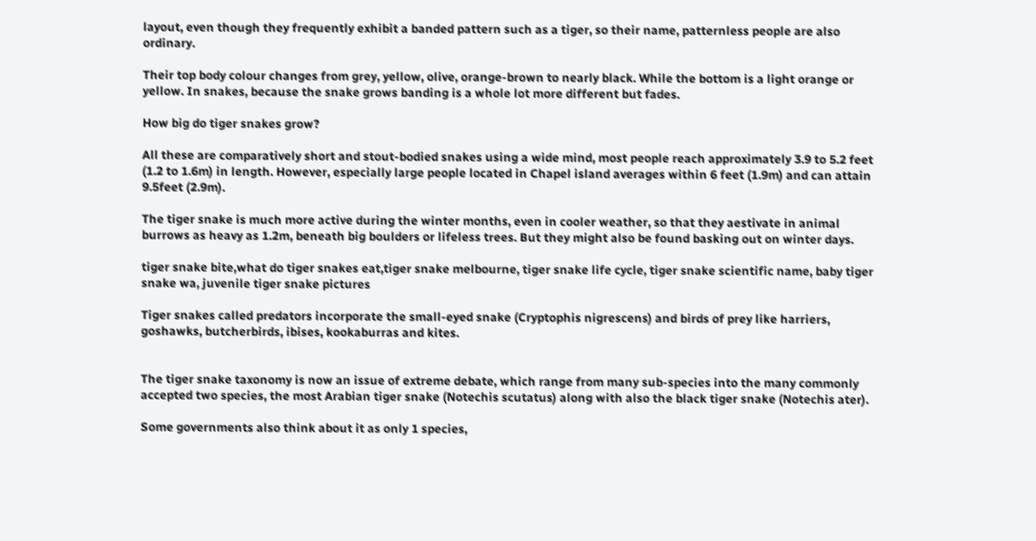layout, even though they frequently exhibit a banded pattern such as a tiger, so their name, patternless people are also ordinary.

Their top body colour changes from grey, yellow, olive, orange-brown to nearly black. While the bottom is a light orange or yellow. In snakes, because the snake grows banding is a whole lot more different but fades.

How big do tiger snakes grow?

All these are comparatively short and stout-bodied snakes using a wide mind, most people reach approximately 3.9 to 5.2 feet (1.2 to 1.6m) in length. However, especially large people located in Chapel island averages within 6 feet (1.9m) and can attain 9.5feet (2.9m).

The tiger snake is much more active during the winter months, even in cooler weather, so that they aestivate in animal burrows as heavy as 1.2m, beneath big boulders or lifeless trees. But they might also be found basking out on winter days.

tiger snake bite,what do tiger snakes eat,tiger snake melbourne, tiger snake life cycle, tiger snake scientific name, baby tiger snake wa, juvenile tiger snake pictures

Tiger snakes called predators incorporate the small-eyed snake (Cryptophis nigrescens) and birds of prey like harriers, goshawks, butcherbirds, ibises, kookaburras and kites.


The tiger snake taxonomy is now an issue of extreme debate, which range from many sub-species into the many commonly accepted two species, the most Arabian tiger snake (Notechis scutatus) along with also the black tiger snake (Notechis ater).

Some governments also think about it as only 1 species,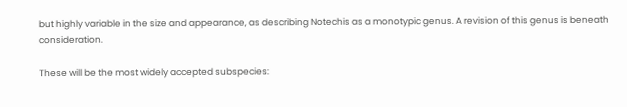but highly variable in the size and appearance, as describing Notechis as a monotypic genus. A revision of this genus is beneath consideration.

These will be the most widely accepted subspecies: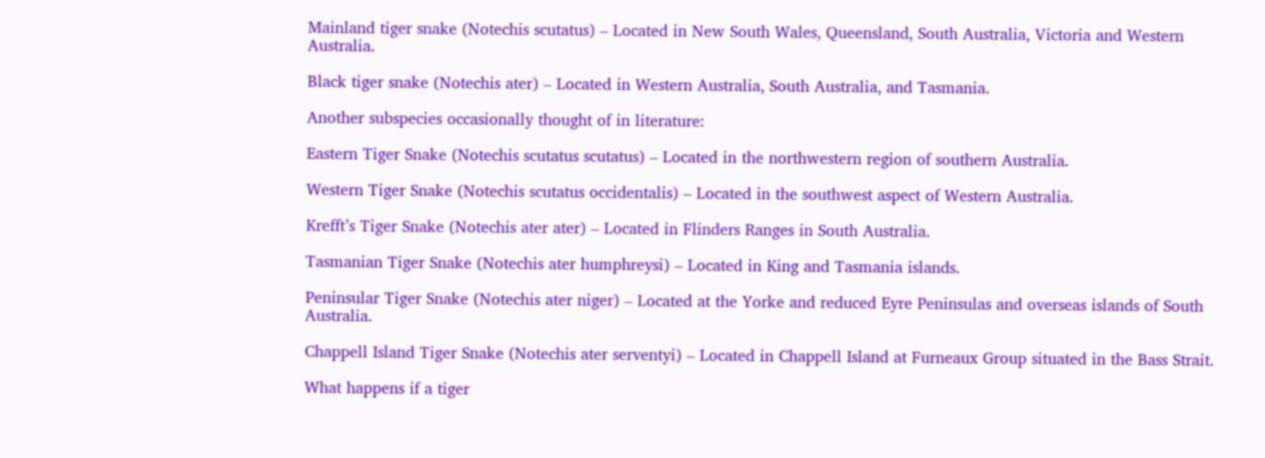Mainland tiger snake (Notechis scutatus) – Located in New South Wales, Queensland, South Australia, Victoria and Western Australia.

Black tiger snake (Notechis ater) – Located in Western Australia, South Australia, and Tasmania.

Another subspecies occasionally thought of in literature:

Eastern Tiger Snake (Notechis scutatus scutatus) – Located in the northwestern region of southern Australia.

Western Tiger Snake (Notechis scutatus occidentalis) – Located in the southwest aspect of Western Australia.

Krefft’s Tiger Snake (Notechis ater ater) – Located in Flinders Ranges in South Australia.

Tasmanian Tiger Snake (Notechis ater humphreysi) – Located in King and Tasmania islands.

Peninsular Tiger Snake (Notechis ater niger) – Located at the Yorke and reduced Eyre Peninsulas and overseas islands of South Australia.

Chappell Island Tiger Snake (Notechis ater serventyi) – Located in Chappell Island at Furneaux Group situated in the Bass Strait.

What happens if a tiger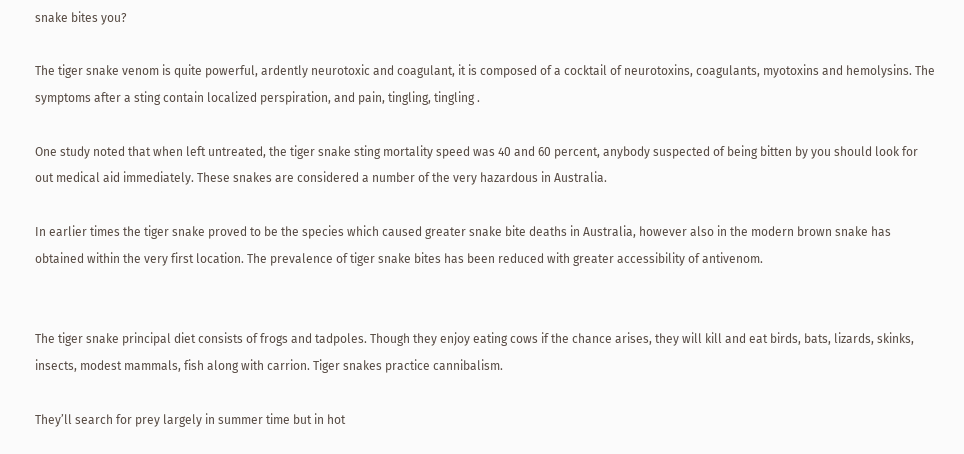snake bites you?

The tiger snake venom is quite powerful, ardently neurotoxic and coagulant, it is composed of a cocktail of neurotoxins, coagulants, myotoxins and hemolysins. The symptoms after a sting contain localized perspiration, and pain, tingling, tingling .

One study noted that when left untreated, the tiger snake sting mortality speed was 40 and 60 percent, anybody suspected of being bitten by you should look for out medical aid immediately. These snakes are considered a number of the very hazardous in Australia.

In earlier times the tiger snake proved to be the species which caused greater snake bite deaths in Australia, however also in the modern brown snake has obtained within the very first location. The prevalence of tiger snake bites has been reduced with greater accessibility of antivenom.


The tiger snake principal diet consists of frogs and tadpoles. Though they enjoy eating cows if the chance arises, they will kill and eat birds, bats, lizards, skinks, insects, modest mammals, fish along with carrion. Tiger snakes practice cannibalism.

They’ll search for prey largely in summer time but in hot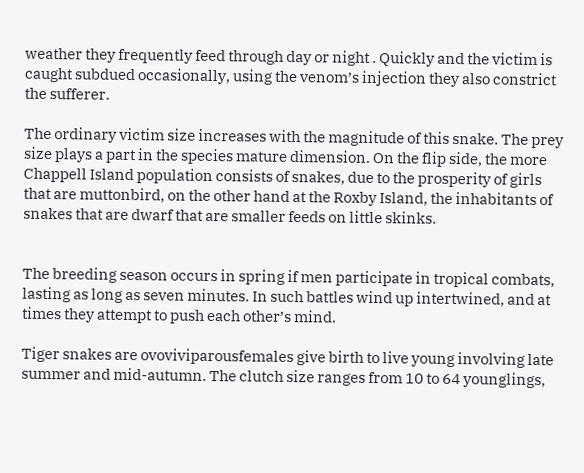weather they frequently feed through day or night . Quickly and the victim is caught subdued occasionally, using the venom’s injection they also constrict the sufferer.

The ordinary victim size increases with the magnitude of this snake. The prey size plays a part in the species mature dimension. On the flip side, the more Chappell Island population consists of snakes, due to the prosperity of girls that are muttonbird, on the other hand at the Roxby Island, the inhabitants of snakes that are dwarf that are smaller feeds on little skinks.


The breeding season occurs in spring if men participate in tropical combats, lasting as long as seven minutes. In such battles wind up intertwined, and at times they attempt to push each other’s mind.

Tiger snakes are ovoviviparousfemales give birth to live young involving late summer and mid-autumn. The clutch size ranges from 10 to 64 younglings,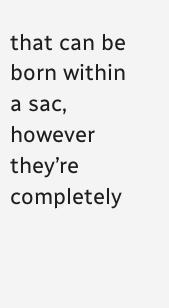that can be born within a sac, however they’re completely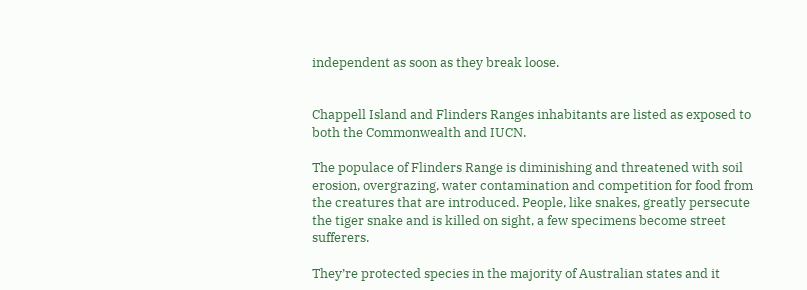independent as soon as they break loose.


Chappell Island and Flinders Ranges inhabitants are listed as exposed to both the Commonwealth and IUCN.

The populace of Flinders Range is diminishing and threatened with soil erosion, overgrazing, water contamination and competition for food from the creatures that are introduced. People, like snakes, greatly persecute the tiger snake and is killed on sight, a few specimens become street sufferers.

They’re protected species in the majority of Australian states and it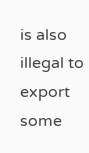is also illegal to export some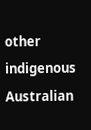other indigenous Australian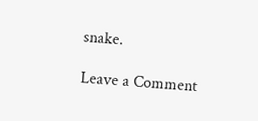snake.

Leave a Comment